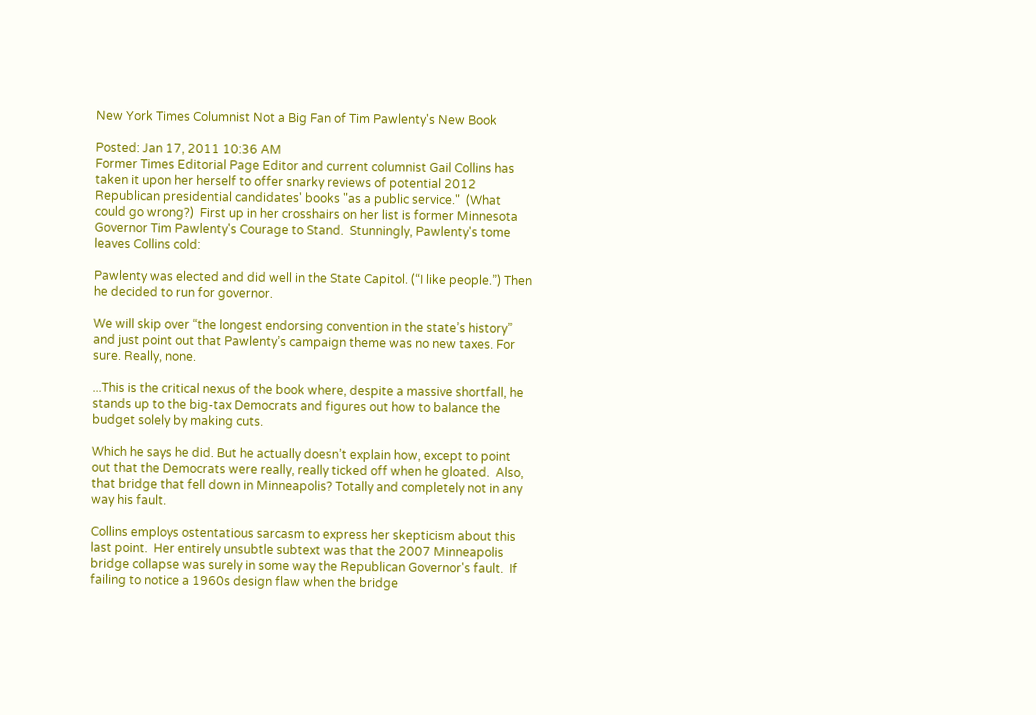New York Times Columnist Not a Big Fan of Tim Pawlenty's New Book

Posted: Jan 17, 2011 10:36 AM
Former Times Editorial Page Editor and current columnist Gail Collins has taken it upon her herself to offer snarky reviews of potential 2012 Republican presidential candidates' books "as a public service."  (What could go wrong?)  First up in her crosshairs on her list is former Minnesota Governor Tim Pawlenty's Courage to Stand.  Stunningly, Pawlenty's tome leaves Collins cold:

Pawlenty was elected and did well in the State Capitol. (“I like people.”) Then he decided to run for governor.

We will skip over “the longest endorsing convention in the state’s history” and just point out that Pawlenty’s campaign theme was no new taxes. For sure. Really, none.

...This is the critical nexus of the book where, despite a massive shortfall, he stands up to the big-tax Democrats and figures out how to balance the budget solely by making cuts.

Which he says he did. But he actually doesn’t explain how, except to point out that the Democrats were really, really ticked off when he gloated.  Also, that bridge that fell down in Minneapolis? Totally and completely not in any way his fault.

Collins employs ostentatious sarcasm to express her skepticism about this last point.  Her entirely unsubtle subtext was that the 2007 Minneapolis bridge collapse was surely in some way the Republican Governor's fault.  If failing to notice a 1960s design flaw when the bridge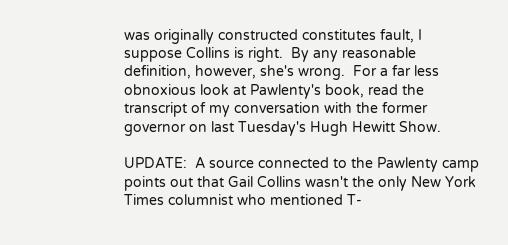was originally constructed constitutes fault, I suppose Collins is right.  By any reasonable definition, however, she's wrong.  For a far less obnoxious look at Pawlenty's book, read the transcript of my conversation with the former governor on last Tuesday's Hugh Hewitt Show.

UPDATE:  A source connected to the Pawlenty camp points out that Gail Collins wasn't the only New York Times columnist who mentioned T-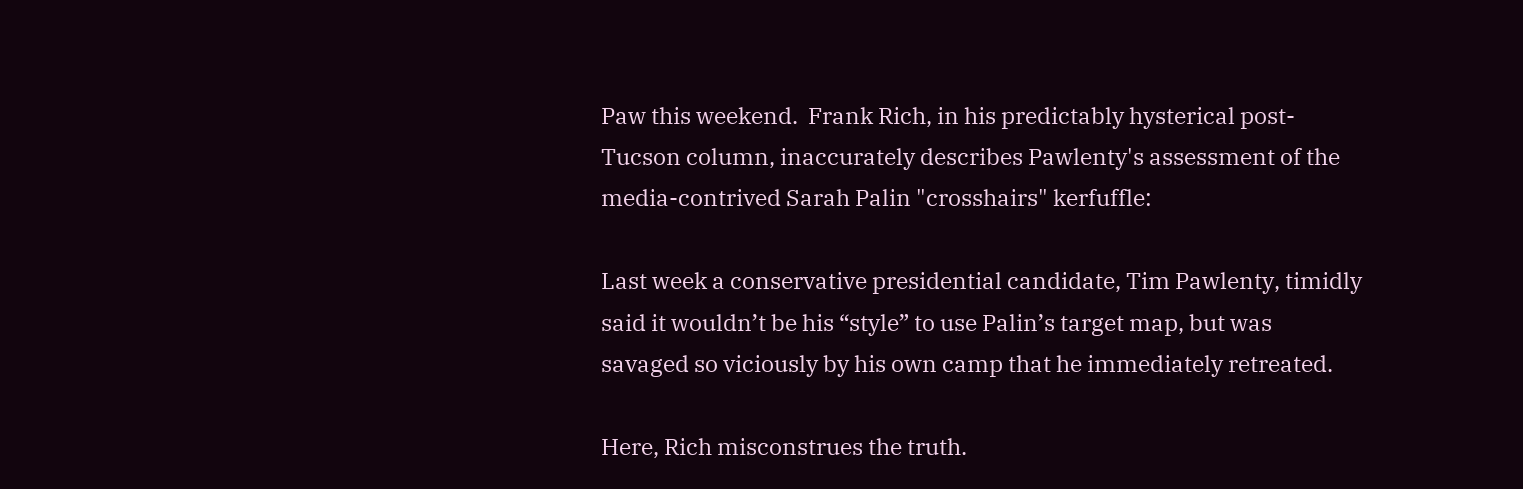Paw this weekend.  Frank Rich, in his predictably hysterical post-Tucson column, inaccurately describes Pawlenty's assessment of the media-contrived Sarah Palin "crosshairs" kerfuffle:

Last week a conservative presidential candidate, Tim Pawlenty, timidly said it wouldn’t be his “style” to use Palin’s target map, but was savaged so viciously by his own camp that he immediately retreated.

Here, Rich misconstrues the truth.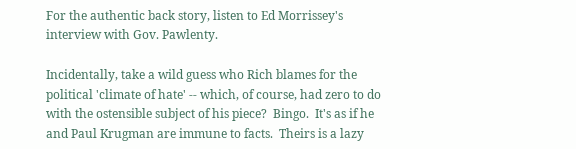For the authentic back story, listen to Ed Morrissey's interview with Gov. Pawlenty.

Incidentally, take a wild guess who Rich blames for the political 'climate of hate' -- which, of course, had zero to do with the ostensible subject of his piece?  Bingo.  It's as if he and Paul Krugman are immune to facts.  Theirs is a lazy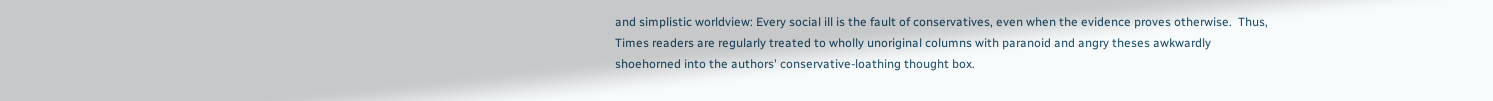and simplistic worldview: Every social ill is the fault of conservatives, even when the evidence proves otherwise.  Thus, Times readers are regularly treated to wholly unoriginal columns with paranoid and angry theses awkwardly shoehorned into the authors' conservative-loathing thought box.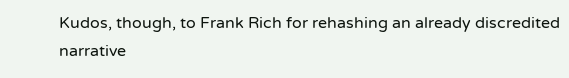Kudos, though, to Frank Rich for rehashing an already discredited narrative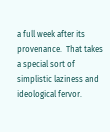a full week after its provenance.  That takes a special sort of simplistic laziness and ideological fervor.